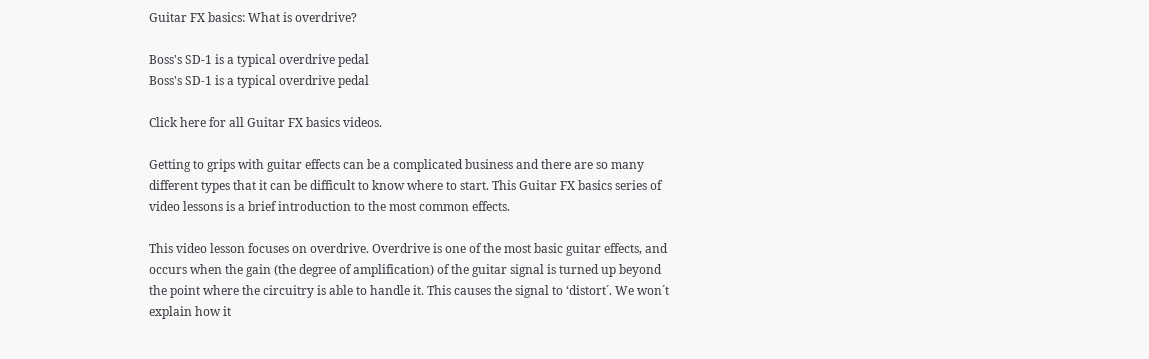Guitar FX basics: What is overdrive?

Boss's SD-1 is a typical overdrive pedal
Boss's SD-1 is a typical overdrive pedal

Click here for all Guitar FX basics videos.

Getting to grips with guitar effects can be a complicated business and there are so many different types that it can be difficult to know where to start. This Guitar FX basics series of video lessons is a brief introduction to the most common effects.

This video lesson focuses on overdrive. Overdrive is one of the most basic guitar effects, and occurs when the gain (the degree of amplification) of the guitar signal is turned up beyond the point where the circuitry is able to handle it. This causes the signal to ‘distort´. We won´t explain how it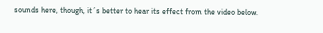sounds here, though, it´s better to hear its effect from the video below.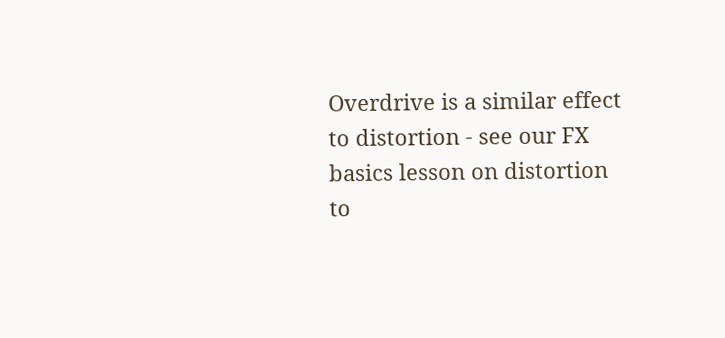Overdrive is a similar effect to distortion - see our FX basics lesson on distortion to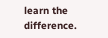learn the difference.